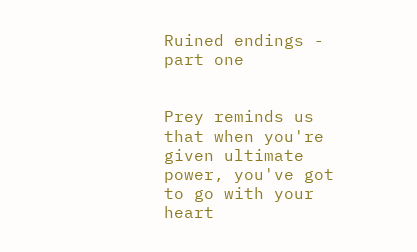Ruined endings - part one


Prey reminds us that when you're given ultimate power, you've got to go with your heart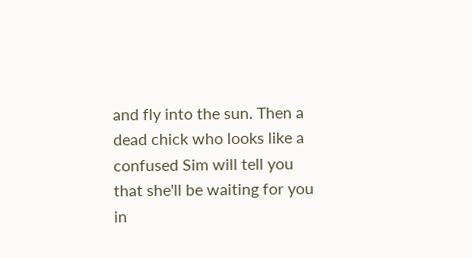and fly into the sun. Then a dead chick who looks like a confused Sim will tell you that she'll be waiting for you in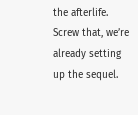the afterlife. Screw that, we’re already setting up the sequel.